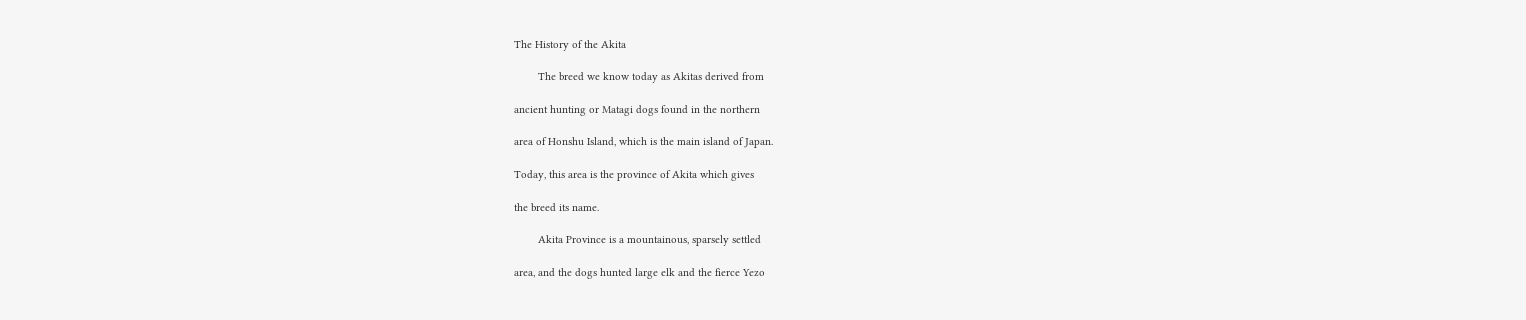The History of the Akita

        The breed we know today as Akitas derived from

ancient hunting or Matagi dogs found in the northern

area of Honshu Island, which is the main island of Japan.

Today, this area is the province of Akita which gives

the breed its name.

        Akita Province is a mountainous, sparsely settled

area, and the dogs hunted large elk and the fierce Yezo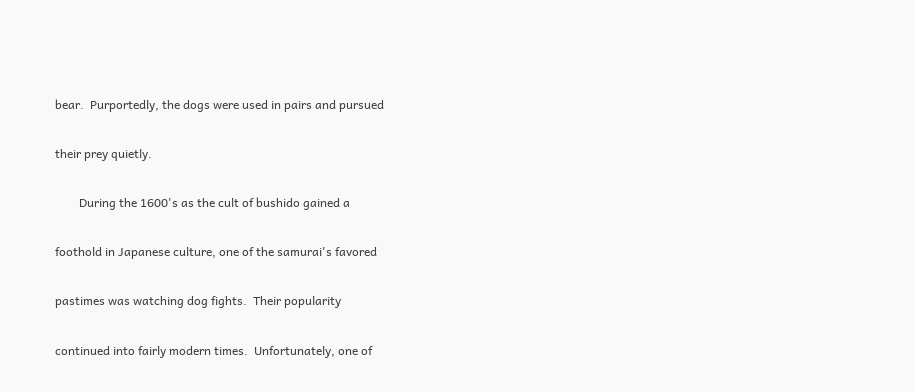bear.  Purportedly, the dogs were used in pairs and pursued

their prey quietly.

        During the 1600's as the cult of bushido gained a

foothold in Japanese culture, one of the samurai's favored

pastimes was watching dog fights.  Their popularity

continued into fairly modern times.  Unfortunately, one of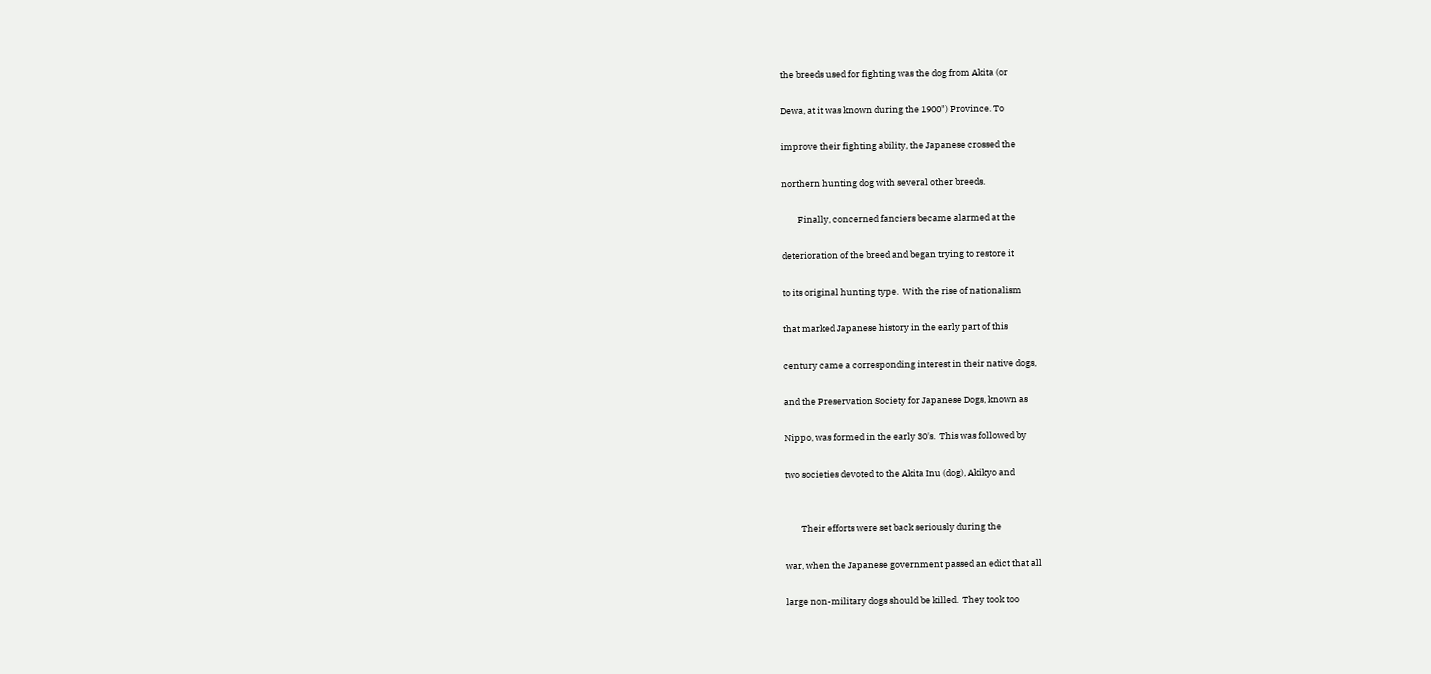the breeds used for fighting was the dog from Akita (or

Dewa, at it was known during the 1900") Province. To

improve their fighting ability, the Japanese crossed the

northern hunting dog with several other breeds.

        Finally, concerned fanciers became alarmed at the

deterioration of the breed and began trying to restore it

to its original hunting type.  With the rise of nationalism

that marked Japanese history in the early part of this

century came a corresponding interest in their native dogs,

and the Preservation Society for Japanese Dogs, known as

Nippo, was formed in the early 30's.  This was followed by

two societies devoted to the Akita Inu (dog), Akikyo and


        Their efforts were set back seriously during the

war, when the Japanese government passed an edict that all

large non-military dogs should be killed.  They took too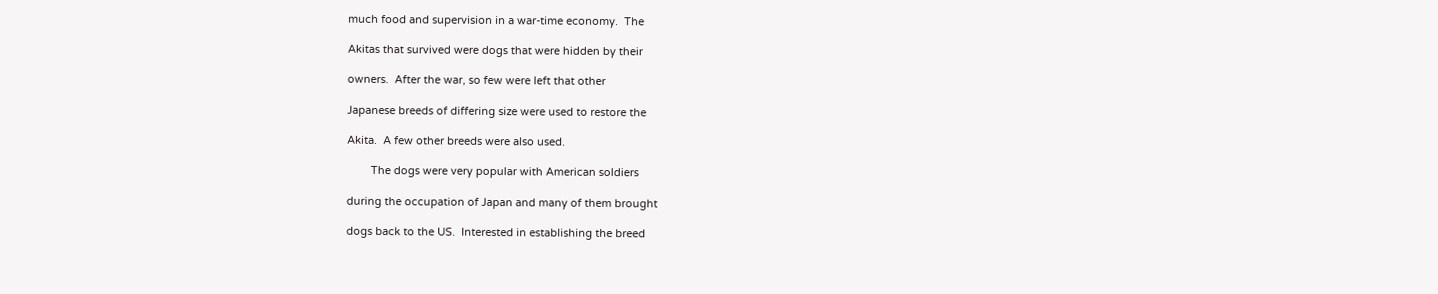much food and supervision in a war-time economy.  The

Akitas that survived were dogs that were hidden by their

owners.  After the war, so few were left that other

Japanese breeds of differing size were used to restore the

Akita.  A few other breeds were also used.

        The dogs were very popular with American soldiers

during the occupation of Japan and many of them brought

dogs back to the US.  Interested in establishing the breed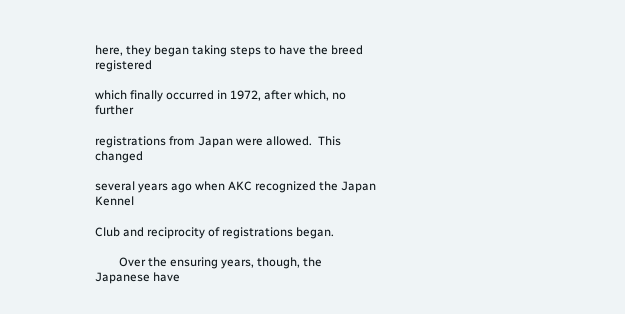here, they began taking steps to have the breed registered

which finally occurred in 1972, after which, no further

registrations from Japan were allowed.  This changed

several years ago when AKC recognized the Japan Kennel

Club and reciprocity of registrations began.

        Over the ensuring years, though, the Japanese have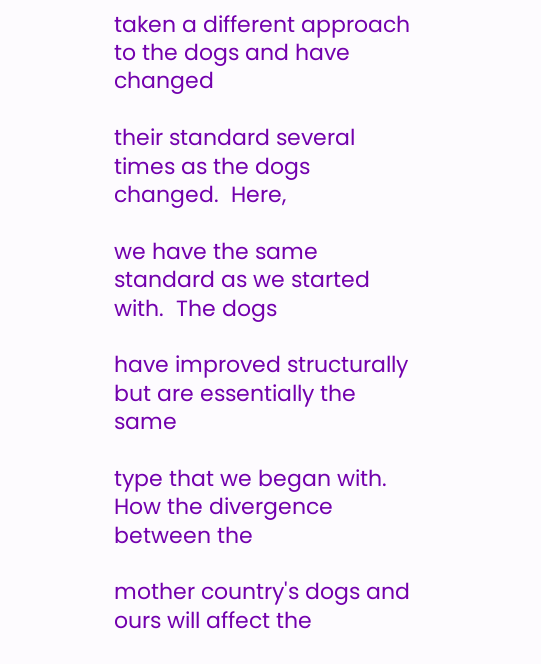taken a different approach to the dogs and have changed

their standard several times as the dogs changed.  Here,

we have the same standard as we started with.  The dogs

have improved structurally but are essentially the same

type that we began with.  How the divergence between the

mother country's dogs and ours will affect the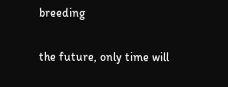breeding

the future, only time will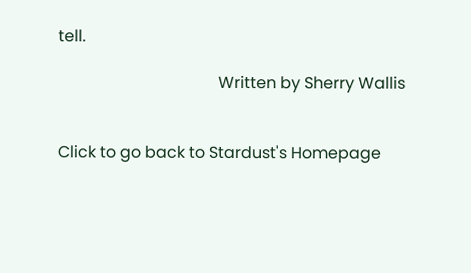tell.

                                        Written by Sherry Wallis


Click to go back to Stardust's Homepage